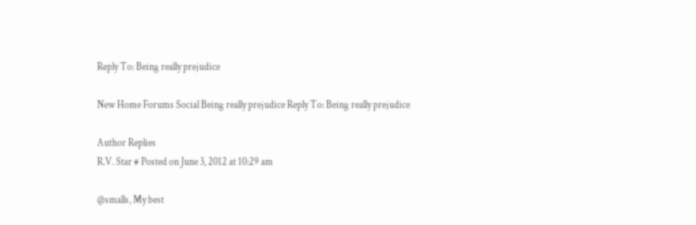Reply To: Being really prejudice

New Home Forums Social Being really prejudice Reply To: Being really prejudice

Author Replies
R.V. Star # Posted on June 3, 2012 at 10:29 am

@smalls, My best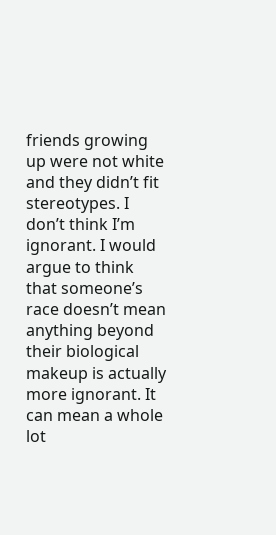friends growing up were not white and they didn’t fit stereotypes. I don’t think I’m ignorant. I would argue to think that someone’s race doesn’t mean anything beyond their biological makeup is actually more ignorant. It can mean a whole lot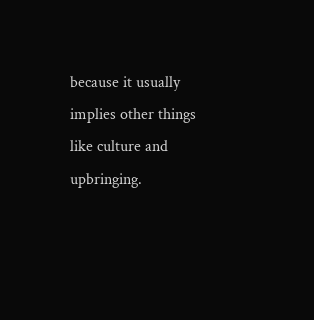because it usually implies other things like culture and upbringing.